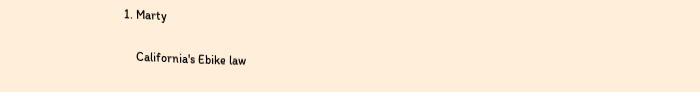1. Marty

    California's Ebike law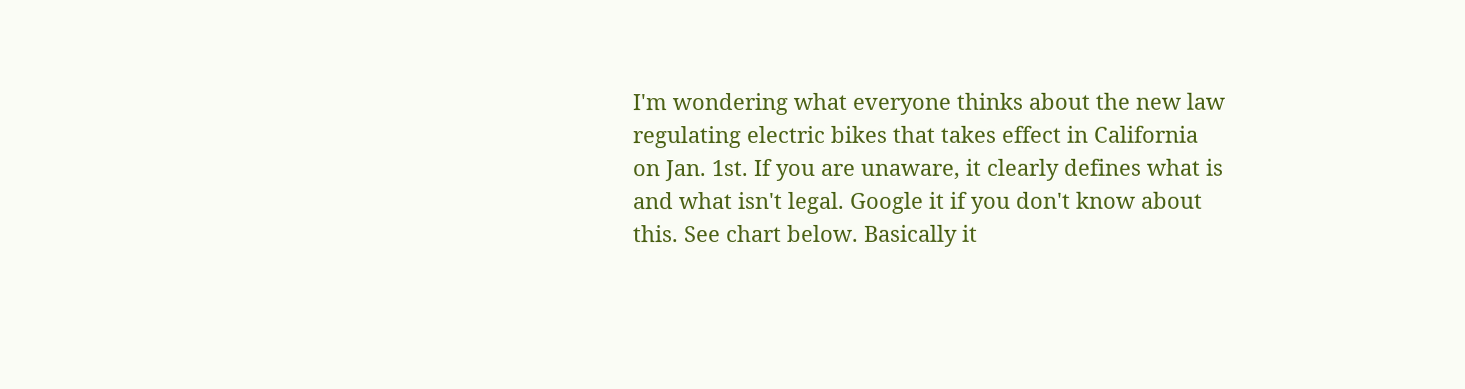I'm wondering what everyone thinks about the new law regulating electric bikes that takes effect in California on Jan. 1st. If you are unaware, it clearly defines what is and what isn't legal. Google it if you don't know about this. See chart below. Basically it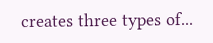creates three types of...